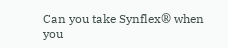Can you take Synflex® when you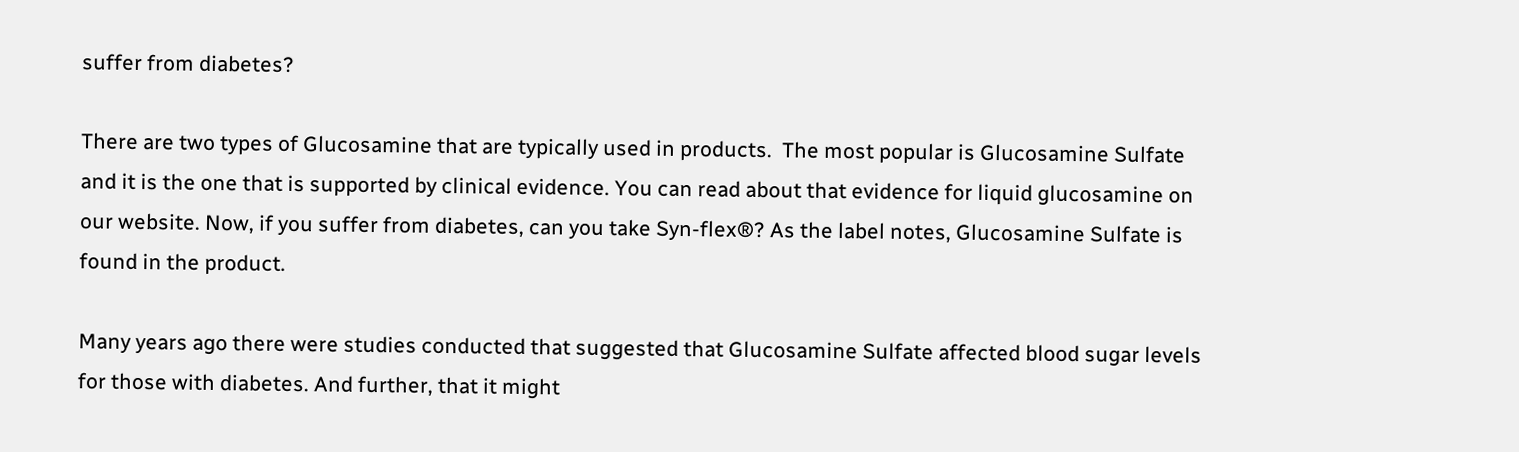suffer from diabetes?

There are two types of Glucosamine that are typically used in products.  The most popular is Glucosamine Sulfate and it is the one that is supported by clinical evidence. You can read about that evidence for liquid glucosamine on our website. Now, if you suffer from diabetes, can you take Syn-flex®? As the label notes, Glucosamine Sulfate is found in the product.

Many years ago there were studies conducted that suggested that Glucosamine Sulfate affected blood sugar levels for those with diabetes. And further, that it might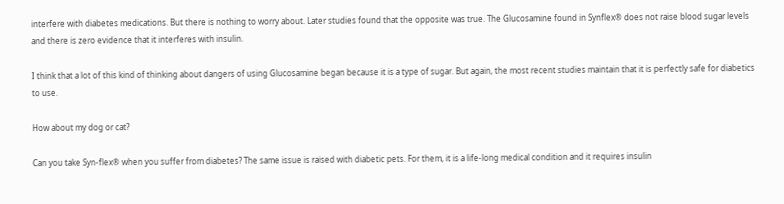interfere with diabetes medications. But there is nothing to worry about. Later studies found that the opposite was true. The Glucosamine found in Synflex® does not raise blood sugar levels and there is zero evidence that it interferes with insulin.

I think that a lot of this kind of thinking about dangers of using Glucosamine began because it is a type of sugar. But again, the most recent studies maintain that it is perfectly safe for diabetics to use.

How about my dog or cat?

Can you take Syn-flex® when you suffer from diabetes? The same issue is raised with diabetic pets. For them, it is a life-long medical condition and it requires insulin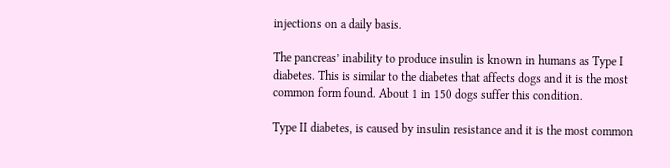injections on a daily basis.

The pancreas’ inability to produce insulin is known in humans as Type I diabetes. This is similar to the diabetes that affects dogs and it is the most common form found. About 1 in 150 dogs suffer this condition.

Type II diabetes, is caused by insulin resistance and it is the most common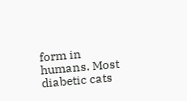form in humans. Most diabetic cats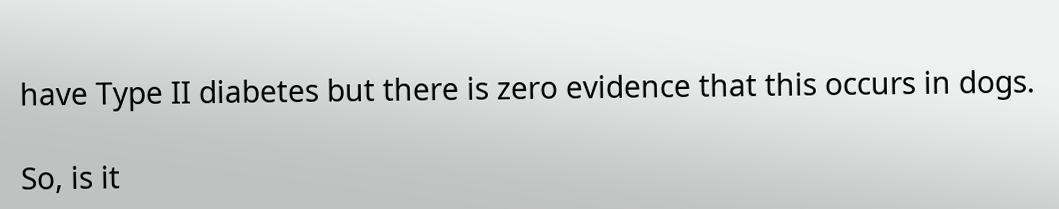have Type II diabetes but there is zero evidence that this occurs in dogs.

So, is it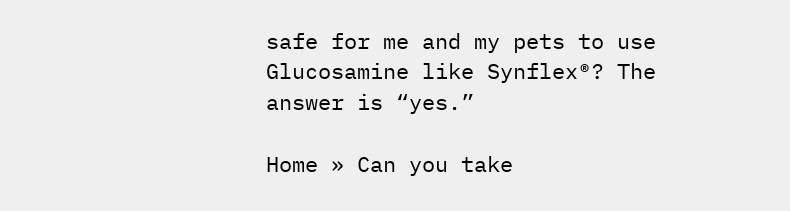safe for me and my pets to use Glucosamine like Synflex®? The answer is “yes.”

Home » Can you take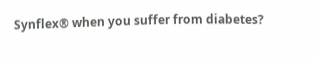Synflex® when you suffer from diabetes?